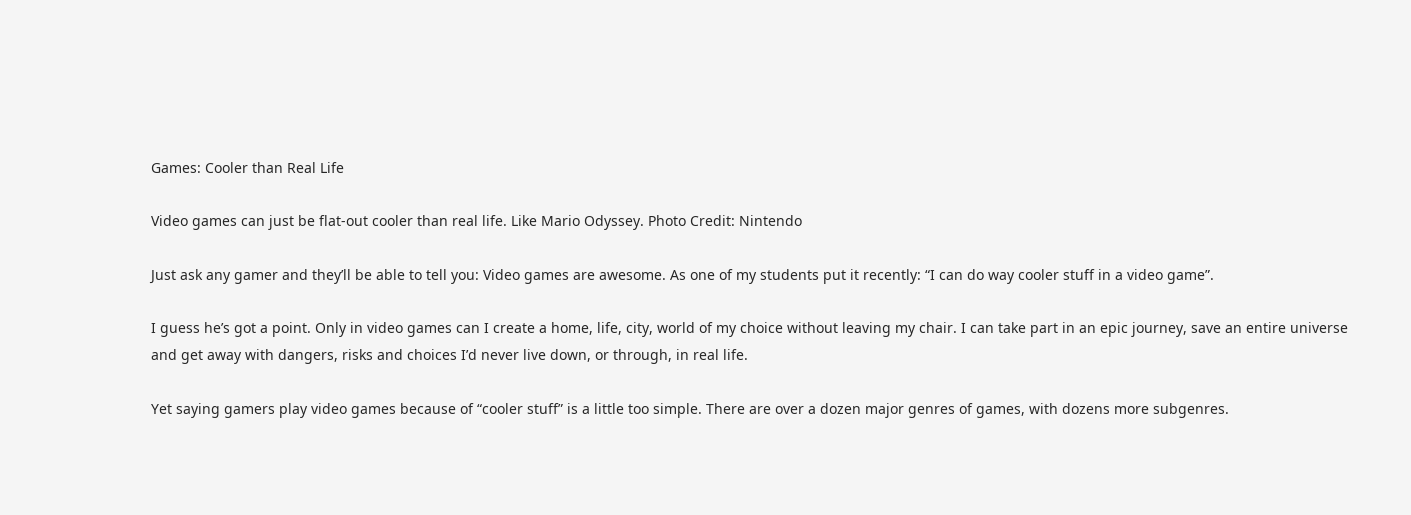Games: Cooler than Real Life

Video games can just be flat-out cooler than real life. Like Mario Odyssey. Photo Credit: Nintendo

Just ask any gamer and they’ll be able to tell you: Video games are awesome. As one of my students put it recently: “I can do way cooler stuff in a video game”.

I guess he’s got a point. Only in video games can I create a home, life, city, world of my choice without leaving my chair. I can take part in an epic journey, save an entire universe and get away with dangers, risks and choices I’d never live down, or through, in real life.

Yet saying gamers play video games because of “cooler stuff” is a little too simple. There are over a dozen major genres of games, with dozens more subgenres.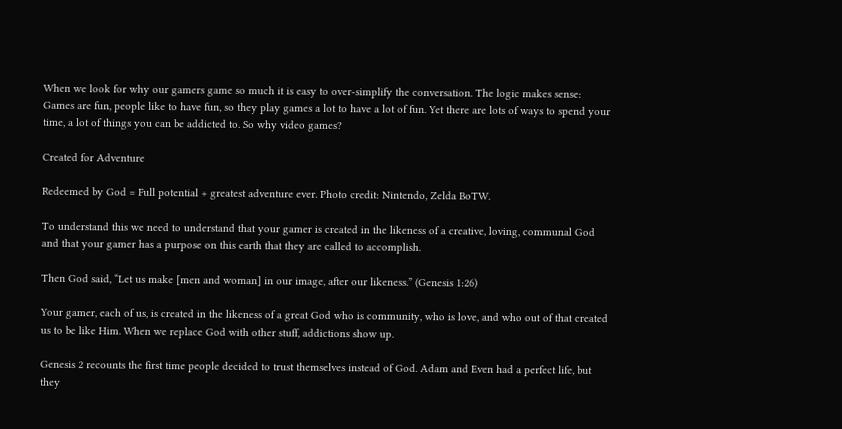When we look for why our gamers game so much it is easy to over-simplify the conversation. The logic makes sense: Games are fun, people like to have fun, so they play games a lot to have a lot of fun. Yet there are lots of ways to spend your time, a lot of things you can be addicted to. So why video games?

Created for Adventure

Redeemed by God = Full potential + greatest adventure ever. Photo credit: Nintendo, Zelda BoTW.

To understand this we need to understand that your gamer is created in the likeness of a creative, loving, communal God and that your gamer has a purpose on this earth that they are called to accomplish.

Then God said, “Let us make [men and woman] in our image, after our likeness.” (Genesis 1:26)

Your gamer, each of us, is created in the likeness of a great God who is community, who is love, and who out of that created us to be like Him. When we replace God with other stuff, addictions show up.

Genesis 2 recounts the first time people decided to trust themselves instead of God. Adam and Even had a perfect life, but they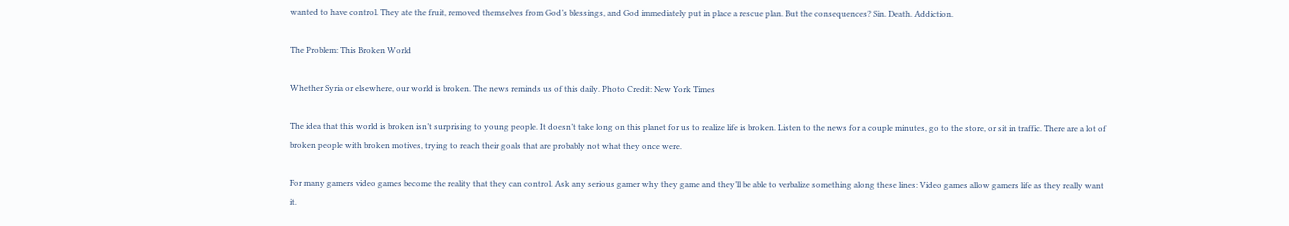wanted to have control. They ate the fruit, removed themselves from God’s blessings, and God immediately put in place a rescue plan. But the consequences? Sin. Death. Addiction.

The Problem: This Broken World

Whether Syria or elsewhere, our world is broken. The news reminds us of this daily. Photo Credit: New York Times

The idea that this world is broken isn’t surprising to young people. It doesn’t take long on this planet for us to realize life is broken. Listen to the news for a couple minutes, go to the store, or sit in traffic. There are a lot of broken people with broken motives, trying to reach their goals that are probably not what they once were.

For many gamers video games become the reality that they can control. Ask any serious gamer why they game and they’ll be able to verbalize something along these lines: Video games allow gamers life as they really want it.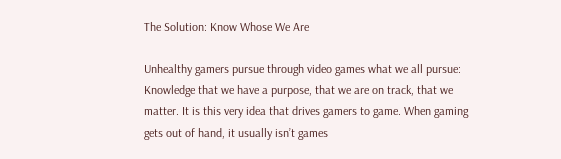The Solution: Know Whose We Are

Unhealthy gamers pursue through video games what we all pursue: Knowledge that we have a purpose, that we are on track, that we matter. It is this very idea that drives gamers to game. When gaming gets out of hand, it usually isn’t games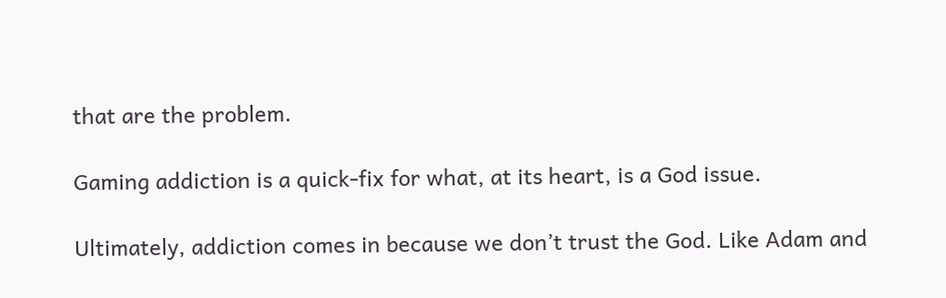that are the problem.

Gaming addiction is a quick-fix for what, at its heart, is a God issue.

Ultimately, addiction comes in because we don’t trust the God. Like Adam and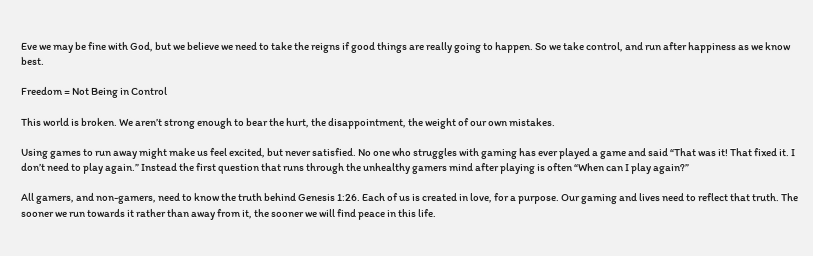Eve we may be fine with God, but we believe we need to take the reigns if good things are really going to happen. So we take control, and run after happiness as we know best.

Freedom = Not Being in Control

This world is broken. We aren’t strong enough to bear the hurt, the disappointment, the weight of our own mistakes.

Using games to run away might make us feel excited, but never satisfied. No one who struggles with gaming has ever played a game and said “That was it! That fixed it. I don’t need to play again.” Instead the first question that runs through the unhealthy gamers mind after playing is often “When can I play again?”

All gamers, and non-gamers, need to know the truth behind Genesis 1:26. Each of us is created in love, for a purpose. Our gaming and lives need to reflect that truth. The sooner we run towards it rather than away from it, the sooner we will find peace in this life.